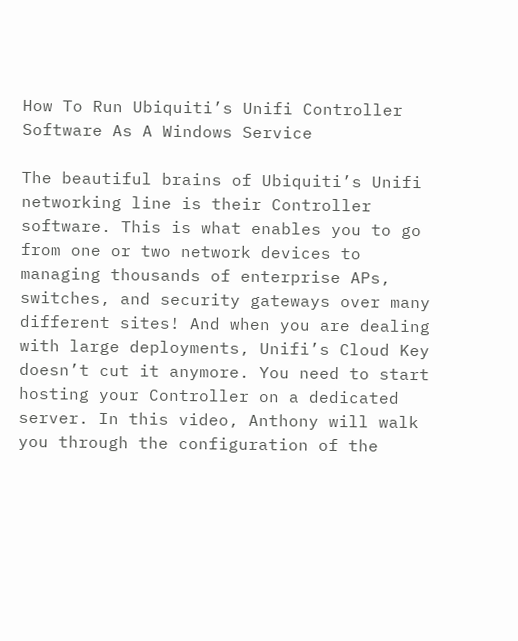How To Run Ubiquiti’s Unifi Controller Software As A Windows Service

The beautiful brains of Ubiquiti’s Unifi networking line is their Controller software. This is what enables you to go from one or two network devices to managing thousands of enterprise APs, switches, and security gateways over many different sites! And when you are dealing with large deployments, Unifi’s Cloud Key doesn’t cut it anymore. You need to start hosting your Controller on a dedicated server. In this video, Anthony will walk you through the configuration of the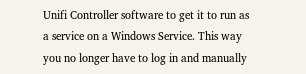Unifi Controller software to get it to run as a service on a Windows Service. This way you no longer have to log in and manually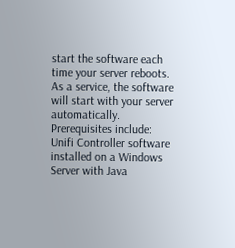start the software each time your server reboots. As a service, the software will start with your server automatically. Prerequisites include: Unifi Controller software installed on a Windows Server with Java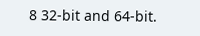8 32-bit and 64-bit.